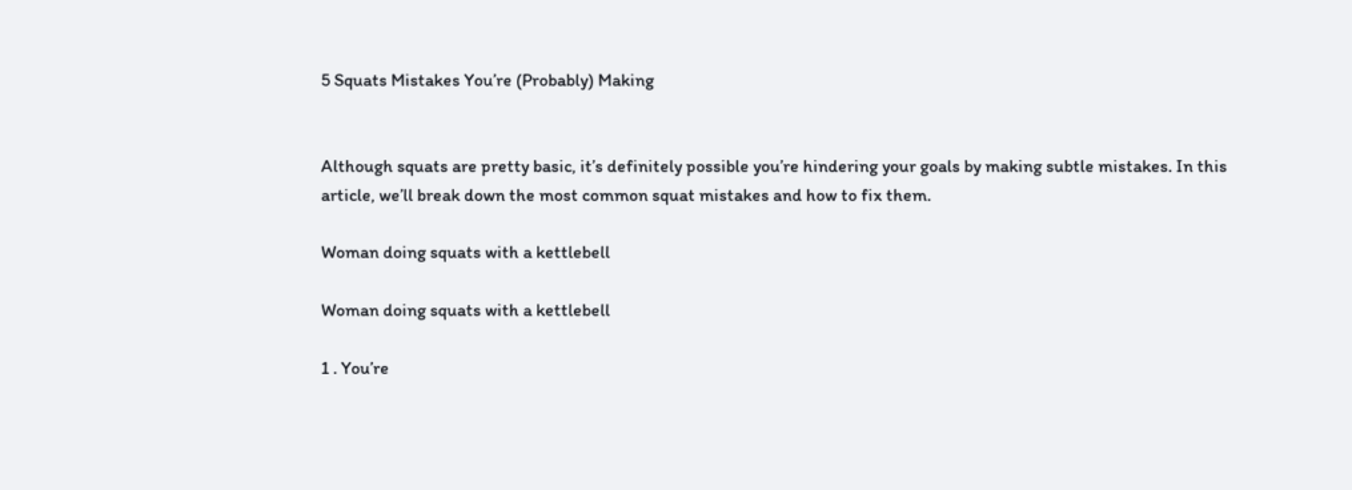5 Squats Mistakes You’re (Probably) Making


Although squats are pretty basic, it’s definitely possible you’re hindering your goals by making subtle mistakes. In this article, we’ll break down the most common squat mistakes and how to fix them.

Woman doing squats with a kettlebell

Woman doing squats with a kettlebell

1 . You’re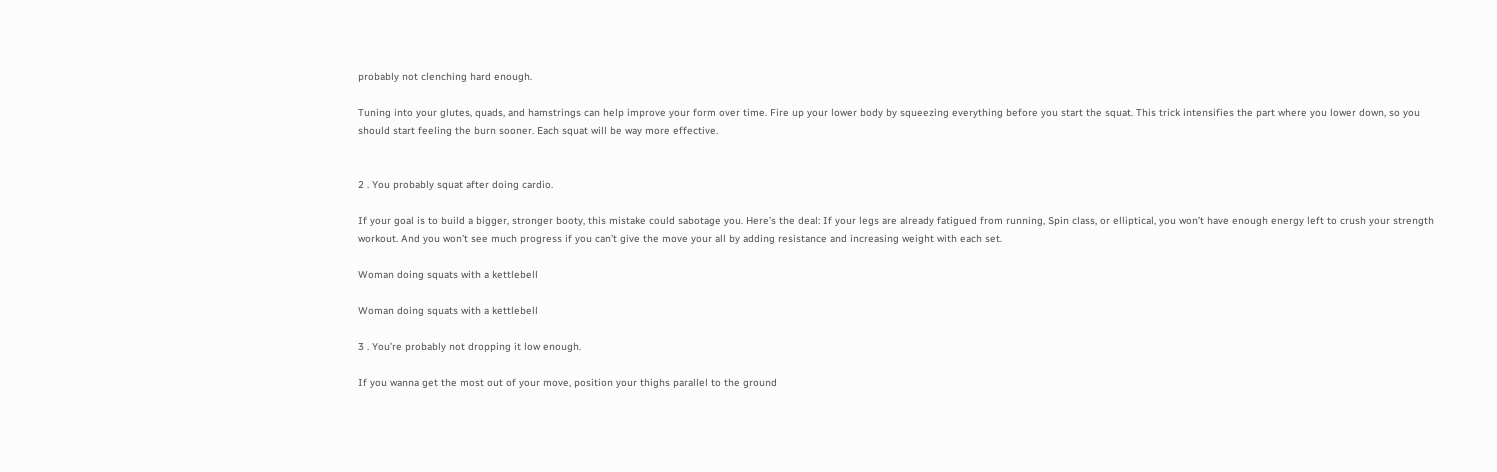probably not clenching hard enough.

Tuning into your glutes, quads, and hamstrings can help improve your form over time. Fire up your lower body by squeezing everything before you start the squat. This trick intensifies the part where you lower down, so you should start feeling the burn sooner. Each squat will be way more effective.


2 . You probably squat after doing cardio.

If your goal is to build a bigger, stronger booty, this mistake could sabotage you. Here’s the deal: If your legs are already fatigued from running, Spin class, or elliptical, you won’t have enough energy left to crush your strength workout. And you won’t see much progress if you can’t give the move your all by adding resistance and increasing weight with each set.

Woman doing squats with a kettlebell

Woman doing squats with a kettlebell

3 . You’re probably not dropping it low enough.

If you wanna get the most out of your move, position your thighs parallel to the ground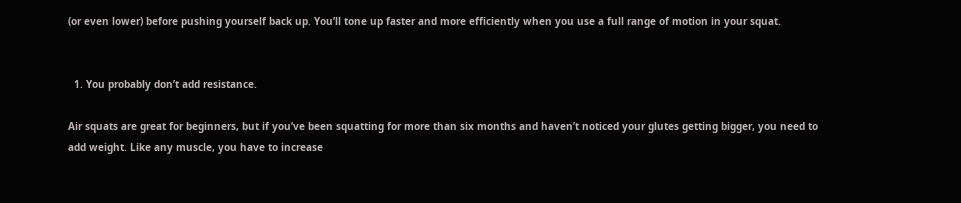(or even lower) before pushing yourself back up. You’ll tone up faster and more efficiently when you use a full range of motion in your squat.


  1. You probably don’t add resistance.

Air squats are great for beginners, but if you’ve been squatting for more than six months and haven’t noticed your glutes getting bigger, you need to add weight. Like any muscle, you have to increase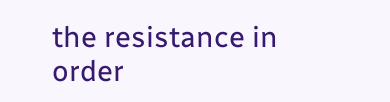the resistance in order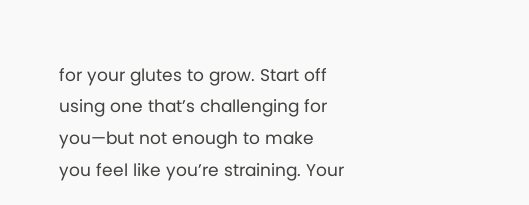for your glutes to grow. Start off using one that’s challenging for you—but not enough to make you feel like you’re straining. Your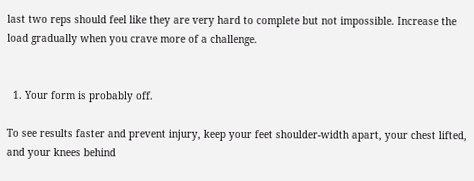last two reps should feel like they are very hard to complete but not impossible. Increase the load gradually when you crave more of a challenge.


  1. Your form is probably off.

To see results faster and prevent injury, keep your feet shoulder-width apart, your chest lifted, and your knees behind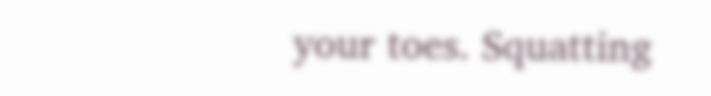your toes. Squatting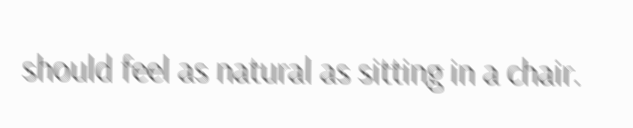should feel as natural as sitting in a chair.